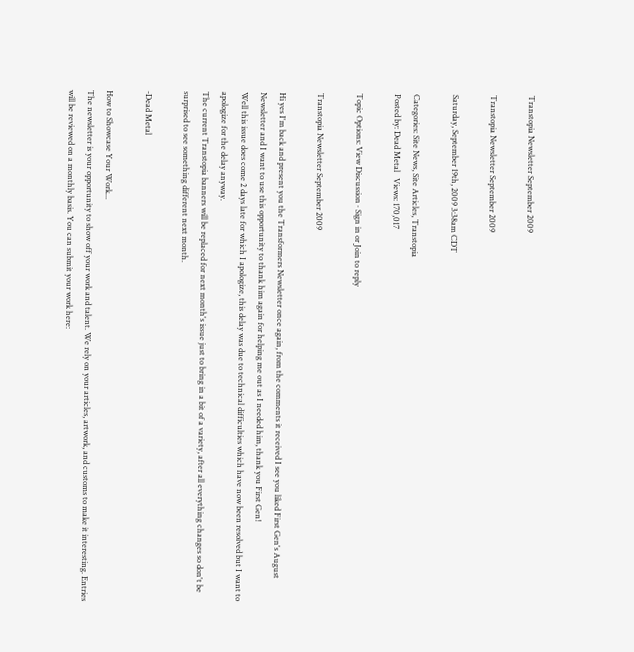Transtopia Newsletter September 2009

Transtopia Newsletter September 2009

Saturday, September 19th, 2009 3:38am CDT

Categories: Site News, Site Articles, Transtopia
Posted by: Dead Metal   Views: 170,017

Topic Options: View Discussion · Sign in or Join to reply

Transtopia Newsletter September 2009

Hi yes I'm back and present you the Transformers Newsletter once again, from the comments it received I see you liked First Gen's August Newsletter and I want to use this opportunity to thank him again for helping me out as I needed him, thank you First Gen!
Well this issue does come 2 days late for which I apologize, this delay was due to technical difficulties which have now been resolved but I want to apologize for the delay anyway.
The current Transtopia banners will be replaced for next month's issue just to bring in a bit of a variety, after all everything changes so don't be surprised to see something different next month.

-Dead Metal

How to Showcase Your Work...
The newsletter is your opportunity to show off your work and talent. We rely on your articles, artwork, and customs to make it interesting. Entries will be reviewed on a monthly basis. You can submit your work here: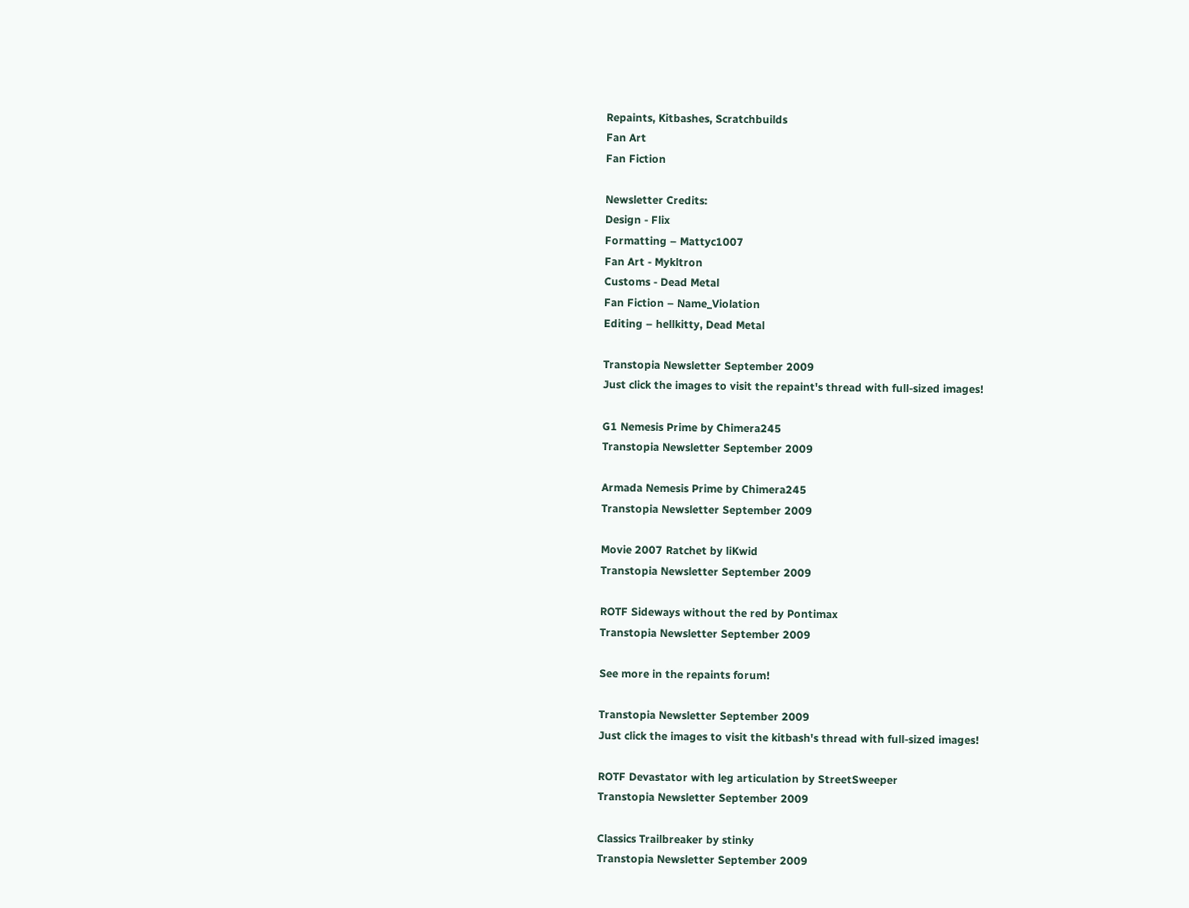Repaints, Kitbashes, Scratchbuilds
Fan Art
Fan Fiction

Newsletter Credits:
Design - Flix
Formatting – Mattyc1007
Fan Art - Mykltron
Customs - Dead Metal
Fan Fiction – Name_Violation
Editing – hellkitty, Dead Metal

Transtopia Newsletter September 2009
Just click the images to visit the repaint's thread with full-sized images!

G1 Nemesis Prime by Chimera245
Transtopia Newsletter September 2009

Armada Nemesis Prime by Chimera245
Transtopia Newsletter September 2009

Movie 2007 Ratchet by liKwid
Transtopia Newsletter September 2009

ROTF Sideways without the red by Pontimax
Transtopia Newsletter September 2009

See more in the repaints forum!

Transtopia Newsletter September 2009
Just click the images to visit the kitbash's thread with full-sized images!

ROTF Devastator with leg articulation by StreetSweeper
Transtopia Newsletter September 2009

Classics Trailbreaker by stinky
Transtopia Newsletter September 2009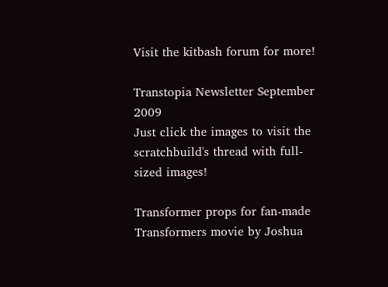Visit the kitbash forum for more!

Transtopia Newsletter September 2009
Just click the images to visit the scratchbuild's thread with full-sized images!

Transformer props for fan-made Transformers movie by Joshua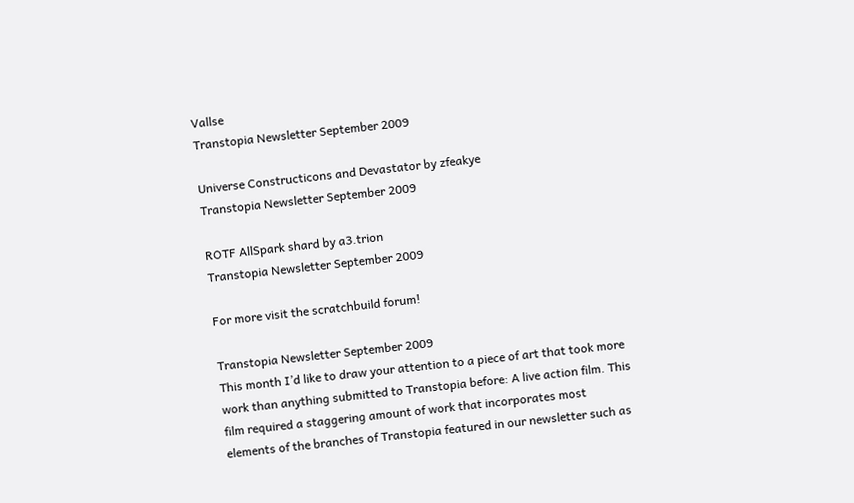Vallse
Transtopia Newsletter September 2009

Universe Constructicons and Devastator by zfeakye
Transtopia Newsletter September 2009

ROTF AllSpark shard by a3.trion
Transtopia Newsletter September 2009

For more visit the scratchbuild forum!

Transtopia Newsletter September 2009
This month I’d like to draw your attention to a piece of art that took more work than anything submitted to Transtopia before: A live action film. This film required a staggering amount of work that incorporates most elements of the branches of Transtopia featured in our newsletter such as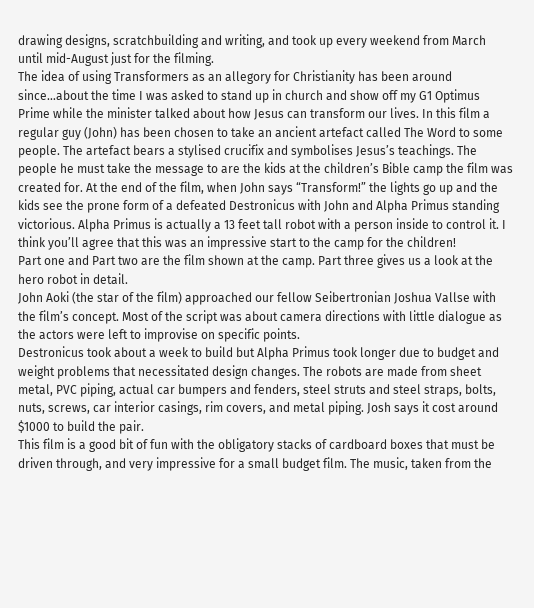drawing designs, scratchbuilding and writing, and took up every weekend from March until mid-August just for the filming.
The idea of using Transformers as an allegory for Christianity has been around since…about the time I was asked to stand up in church and show off my G1 Optimus Prime while the minister talked about how Jesus can transform our lives. In this film a regular guy (John) has been chosen to take an ancient artefact called The Word to some people. The artefact bears a stylised crucifix and symbolises Jesus’s teachings. The people he must take the message to are the kids at the children’s Bible camp the film was created for. At the end of the film, when John says “Transform!” the lights go up and the kids see the prone form of a defeated Destronicus with John and Alpha Primus standing victorious. Alpha Primus is actually a 13 feet tall robot with a person inside to control it. I think you’ll agree that this was an impressive start to the camp for the children!
Part one and Part two are the film shown at the camp. Part three gives us a look at the hero robot in detail.
John Aoki (the star of the film) approached our fellow Seibertronian Joshua Vallse with the film’s concept. Most of the script was about camera directions with little dialogue as the actors were left to improvise on specific points.
Destronicus took about a week to build but Alpha Primus took longer due to budget and weight problems that necessitated design changes. The robots are made from sheet metal, PVC piping, actual car bumpers and fenders, steel struts and steel straps, bolts, nuts, screws, car interior casings, rim covers, and metal piping. Josh says it cost around $1000 to build the pair.
This film is a good bit of fun with the obligatory stacks of cardboard boxes that must be driven through, and very impressive for a small budget film. The music, taken from the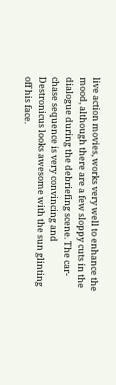live action movies, works very well to enhance the mood, although there are a few sloppy cuts in the dialogue during the debriefing scene. The car-chase sequence is very convincing and Destronicus looks awesome with the sun glinting off his face.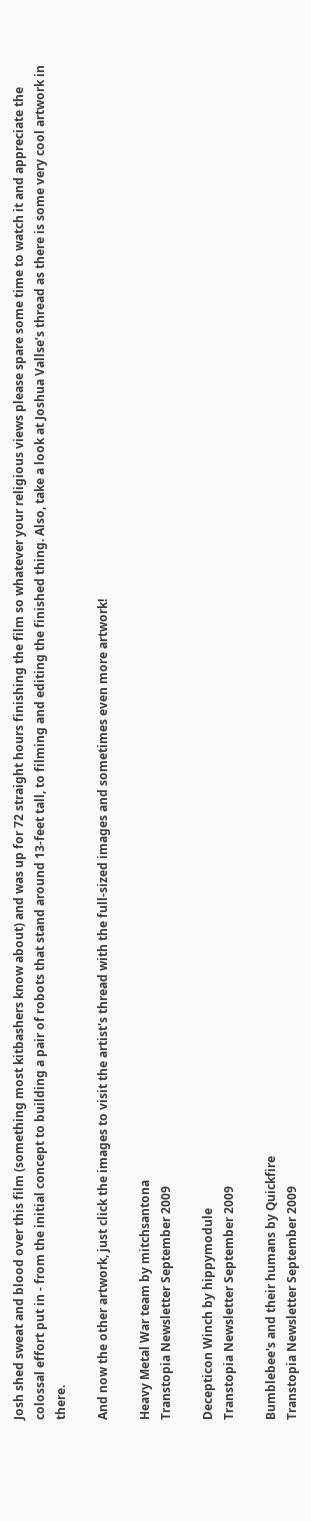Josh shed sweat and blood over this film (something most kitbashers know about) and was up for 72 straight hours finishing the film so whatever your religious views please spare some time to watch it and appreciate the colossal effort put in - from the initial concept to building a pair of robots that stand around 13-feet tall, to filming and editing the finished thing. Also, take a look at Joshua Vallse’s thread as there is some very cool artwork in there.

And now the other artwork, just click the images to visit the artist's thread with the full-sized images and sometimes even more artwork!

Heavy Metal War team by mitchsantona
Transtopia Newsletter September 2009

Decepticon Winch by hippymodule
Transtopia Newsletter September 2009

Bumblebee's and their humans by Quickfire
Transtopia Newsletter September 2009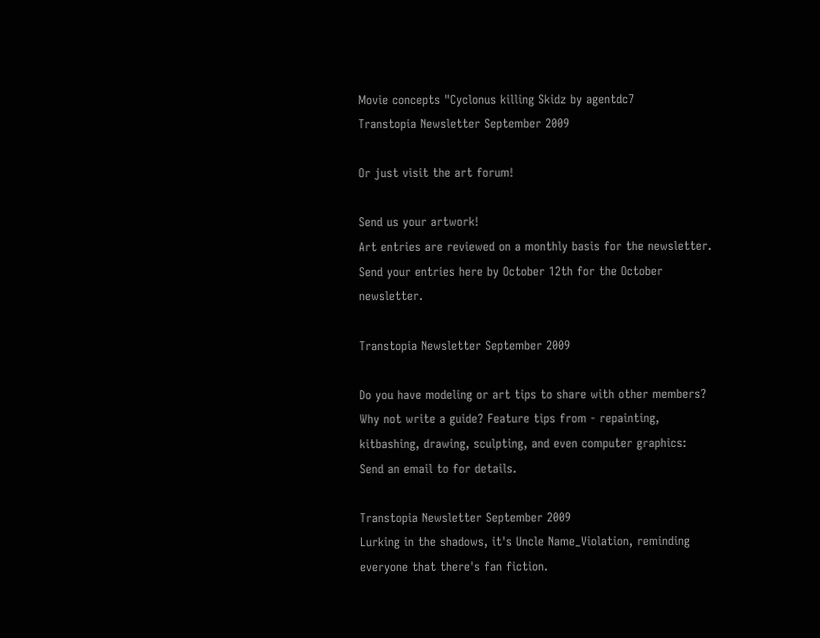Movie concepts "Cyclonus killing Skidz by agentdc7
Transtopia Newsletter September 2009

Or just visit the art forum!

Send us your artwork!
Art entries are reviewed on a monthly basis for the newsletter. Send your entries here by October 12th for the October newsletter.

Transtopia Newsletter September 2009

Do you have modeling or art tips to share with other members? Why not write a guide? Feature tips from - repainting, kitbashing, drawing, sculpting, and even computer graphics: Send an email to for details.

Transtopia Newsletter September 2009
Lurking in the shadows, it's Uncle Name_Violation, reminding everyone that there's fan fiction.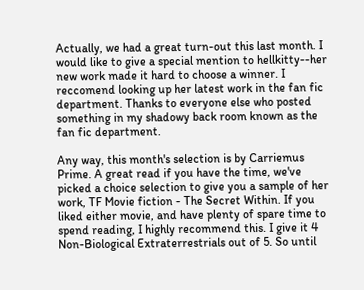Actually, we had a great turn-out this last month. I would like to give a special mention to hellkitty--her new work made it hard to choose a winner. I reccomend looking up her latest work in the fan fic department. Thanks to everyone else who posted something in my shadowy back room known as the fan fic department.

Any way, this month's selection is by Carriemus Prime. A great read if you have the time, we've picked a choice selection to give you a sample of her work, TF Movie fiction - The Secret Within. If you liked either movie, and have plenty of spare time to spend reading, I highly recommend this. I give it 4 Non-Biological Extraterrestrials out of 5. So until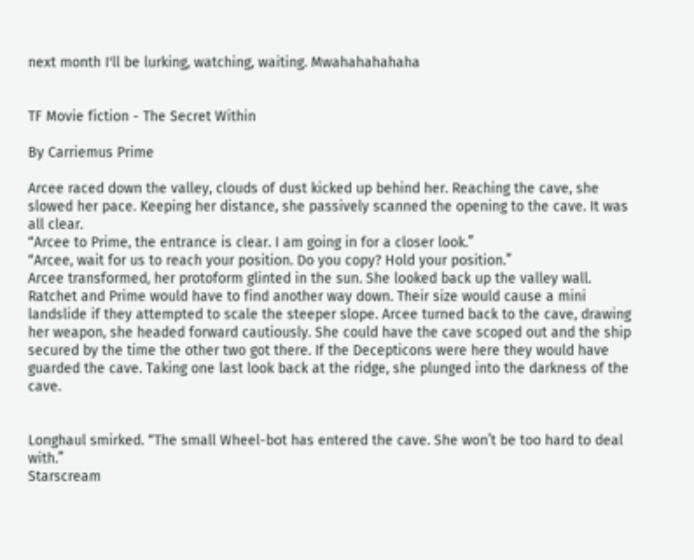next month I'll be lurking, watching, waiting. Mwahahahahaha


TF Movie fiction - The Secret Within

By Carriemus Prime

Arcee raced down the valley, clouds of dust kicked up behind her. Reaching the cave, she slowed her pace. Keeping her distance, she passively scanned the opening to the cave. It was all clear.
“Arcee to Prime, the entrance is clear. I am going in for a closer look.”
“Arcee, wait for us to reach your position. Do you copy? Hold your position.”
Arcee transformed, her protoform glinted in the sun. She looked back up the valley wall. Ratchet and Prime would have to find another way down. Their size would cause a mini landslide if they attempted to scale the steeper slope. Arcee turned back to the cave, drawing her weapon, she headed forward cautiously. She could have the cave scoped out and the ship secured by the time the other two got there. If the Decepticons were here they would have guarded the cave. Taking one last look back at the ridge, she plunged into the darkness of the cave.


Longhaul smirked. “The small Wheel-bot has entered the cave. She won’t be too hard to deal with.”
Starscream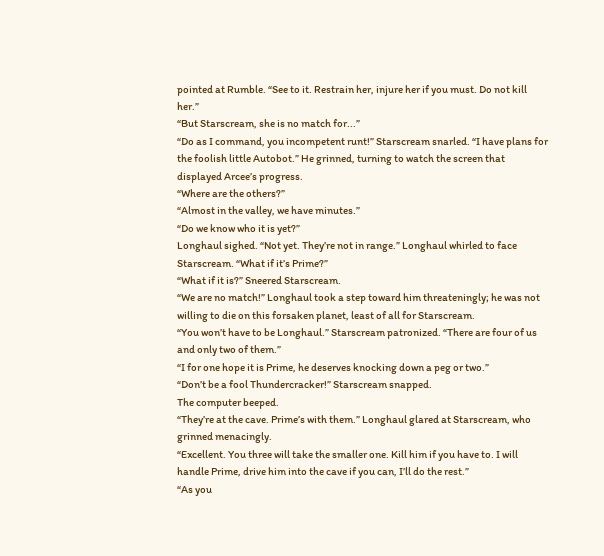pointed at Rumble. “See to it. Restrain her, injure her if you must. Do not kill her.”
“But Starscream, she is no match for...”
“Do as I command, you incompetent runt!” Starscream snarled. “I have plans for the foolish little Autobot.” He grinned, turning to watch the screen that displayed Arcee’s progress.
“Where are the others?”
“Almost in the valley, we have minutes.”
“Do we know who it is yet?”
Longhaul sighed. “Not yet. They’re not in range.” Longhaul whirled to face Starscream. “What if it’s Prime?”
“What if it is?” Sneered Starscream.
“We are no match!” Longhaul took a step toward him threateningly; he was not willing to die on this forsaken planet, least of all for Starscream.
“You won’t have to be Longhaul.” Starscream patronized. “There are four of us and only two of them.”
“I for one hope it is Prime, he deserves knocking down a peg or two.”
“Don’t be a fool Thundercracker!” Starscream snapped.
The computer beeped.
“They’re at the cave. Prime’s with them.” Longhaul glared at Starscream, who grinned menacingly.
“Excellent. You three will take the smaller one. Kill him if you have to. I will handle Prime, drive him into the cave if you can, I’ll do the rest.”
“As you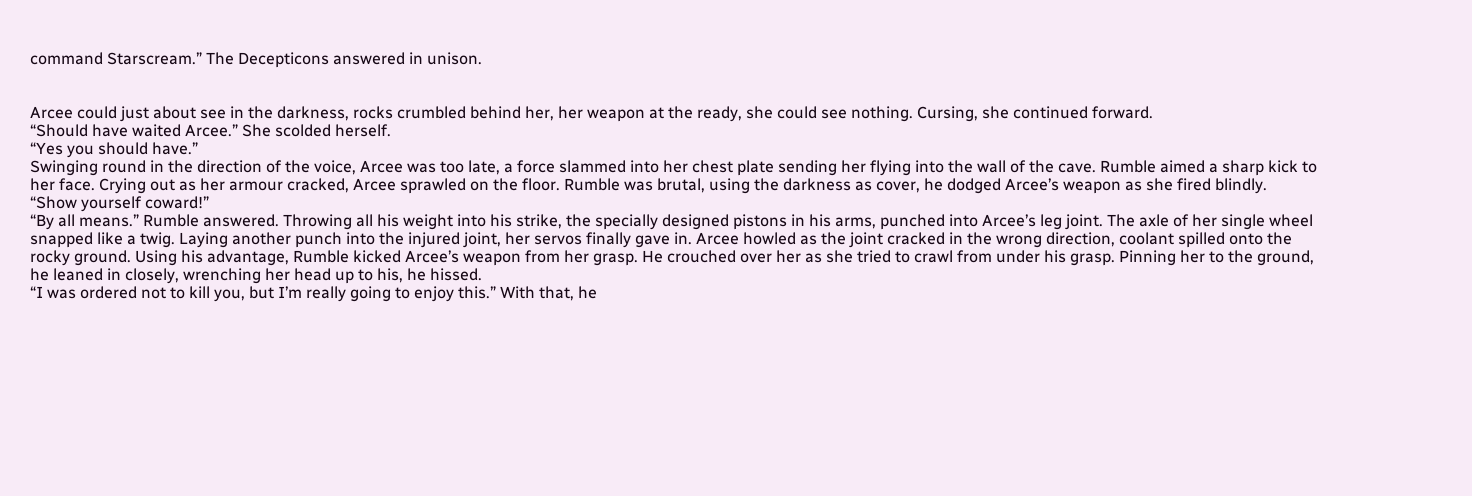command Starscream.” The Decepticons answered in unison.


Arcee could just about see in the darkness, rocks crumbled behind her, her weapon at the ready, she could see nothing. Cursing, she continued forward.
“Should have waited Arcee.” She scolded herself.
“Yes you should have.”
Swinging round in the direction of the voice, Arcee was too late, a force slammed into her chest plate sending her flying into the wall of the cave. Rumble aimed a sharp kick to her face. Crying out as her armour cracked, Arcee sprawled on the floor. Rumble was brutal, using the darkness as cover, he dodged Arcee’s weapon as she fired blindly.
“Show yourself coward!”
“By all means.” Rumble answered. Throwing all his weight into his strike, the specially designed pistons in his arms, punched into Arcee’s leg joint. The axle of her single wheel snapped like a twig. Laying another punch into the injured joint, her servos finally gave in. Arcee howled as the joint cracked in the wrong direction, coolant spilled onto the rocky ground. Using his advantage, Rumble kicked Arcee’s weapon from her grasp. He crouched over her as she tried to crawl from under his grasp. Pinning her to the ground, he leaned in closely, wrenching her head up to his, he hissed.
“I was ordered not to kill you, but I’m really going to enjoy this.” With that, he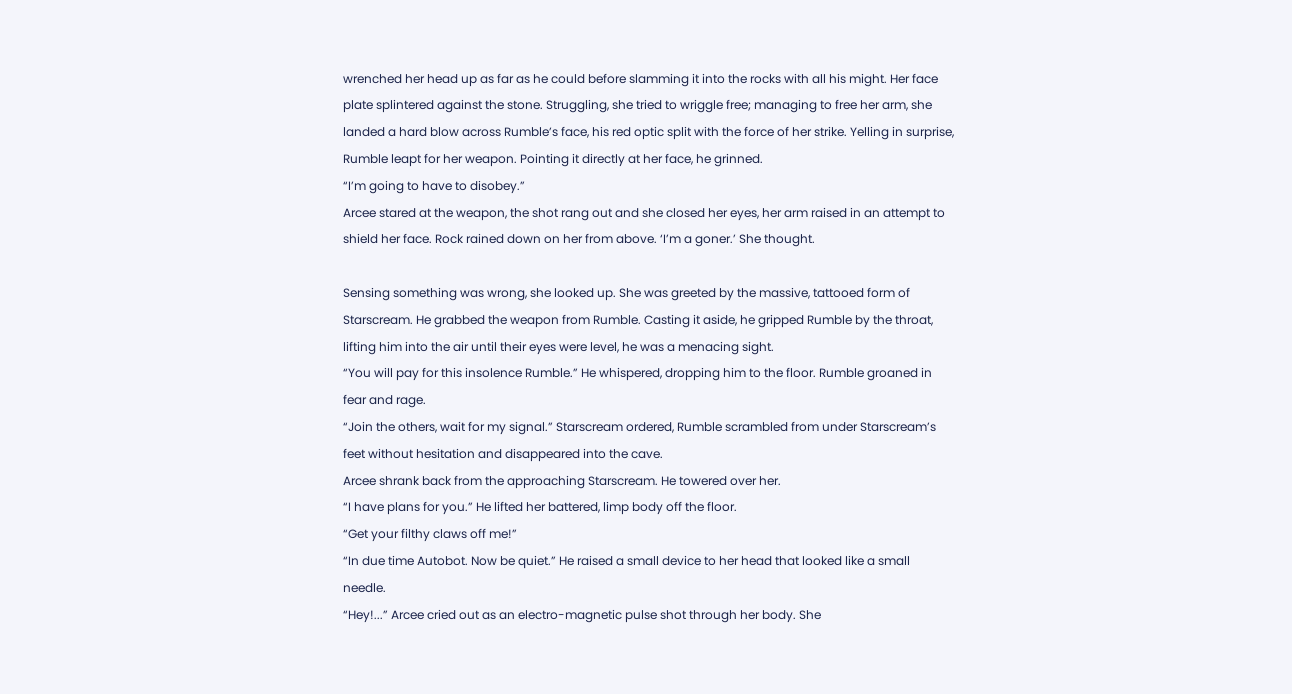wrenched her head up as far as he could before slamming it into the rocks with all his might. Her face plate splintered against the stone. Struggling, she tried to wriggle free; managing to free her arm, she landed a hard blow across Rumble’s face, his red optic split with the force of her strike. Yelling in surprise, Rumble leapt for her weapon. Pointing it directly at her face, he grinned.
“I’m going to have to disobey.”
Arcee stared at the weapon, the shot rang out and she closed her eyes, her arm raised in an attempt to shield her face. Rock rained down on her from above. ‘I’m a goner.’ She thought.

Sensing something was wrong, she looked up. She was greeted by the massive, tattooed form of Starscream. He grabbed the weapon from Rumble. Casting it aside, he gripped Rumble by the throat, lifting him into the air until their eyes were level, he was a menacing sight.
“You will pay for this insolence Rumble.” He whispered, dropping him to the floor. Rumble groaned in fear and rage.
“Join the others, wait for my signal.” Starscream ordered, Rumble scrambled from under Starscream’s feet without hesitation and disappeared into the cave.
Arcee shrank back from the approaching Starscream. He towered over her.
“I have plans for you.” He lifted her battered, limp body off the floor.
“Get your filthy claws off me!”
“In due time Autobot. Now be quiet.” He raised a small device to her head that looked like a small needle.
“Hey!...” Arcee cried out as an electro-magnetic pulse shot through her body. She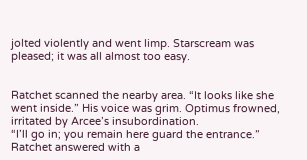jolted violently and went limp. Starscream was pleased; it was all almost too easy.


Ratchet scanned the nearby area. “It looks like she went inside.” His voice was grim. Optimus frowned, irritated by Arcee’s insubordination.
“I’ll go in; you remain here guard the entrance.”
Ratchet answered with a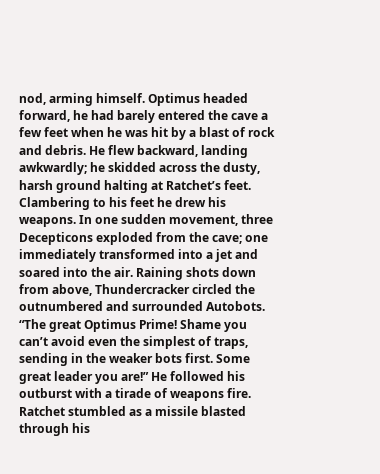nod, arming himself. Optimus headed forward, he had barely entered the cave a few feet when he was hit by a blast of rock and debris. He flew backward, landing awkwardly; he skidded across the dusty, harsh ground halting at Ratchet’s feet. Clambering to his feet he drew his weapons. In one sudden movement, three Decepticons exploded from the cave; one immediately transformed into a jet and soared into the air. Raining shots down from above, Thundercracker circled the outnumbered and surrounded Autobots.
“The great Optimus Prime! Shame you can’t avoid even the simplest of traps, sending in the weaker bots first. Some great leader you are!” He followed his outburst with a tirade of weapons fire. Ratchet stumbled as a missile blasted through his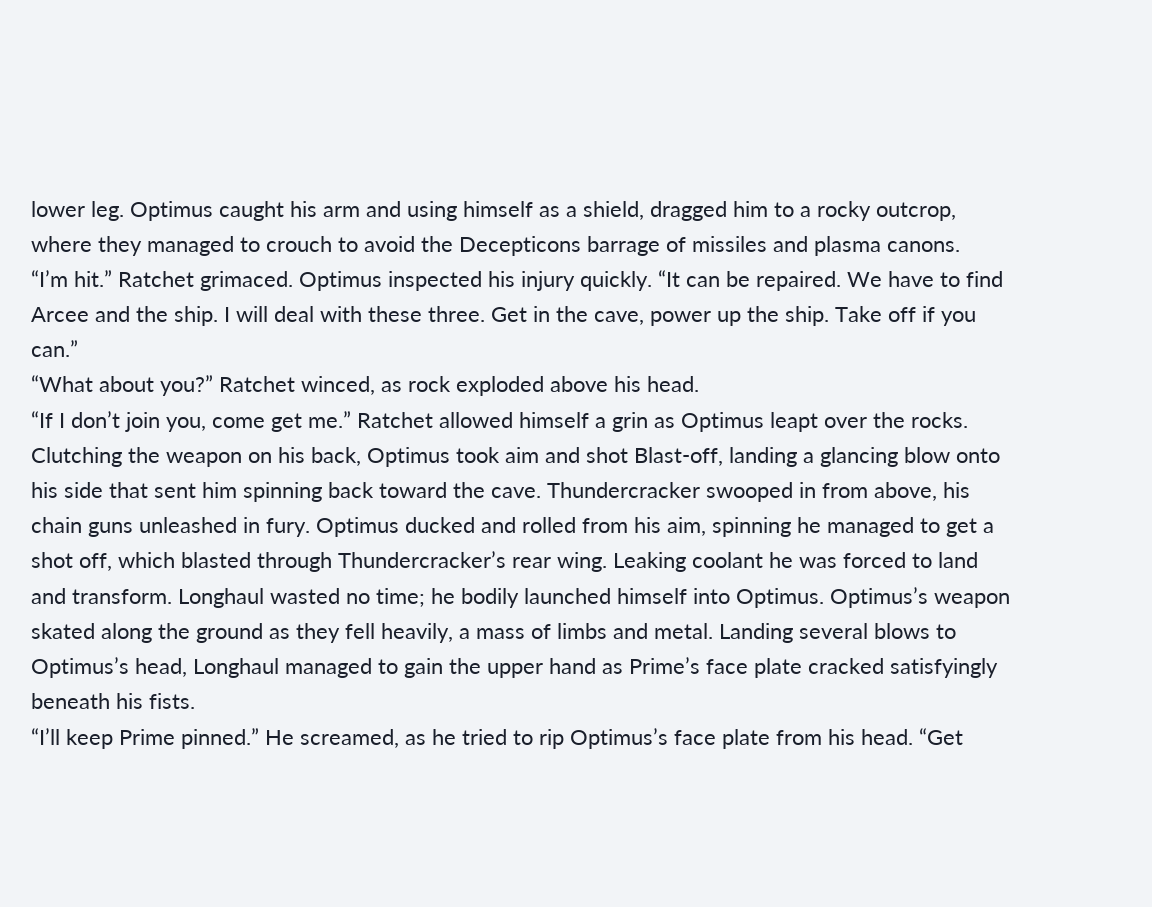lower leg. Optimus caught his arm and using himself as a shield, dragged him to a rocky outcrop, where they managed to crouch to avoid the Decepticons barrage of missiles and plasma canons.
“I’m hit.” Ratchet grimaced. Optimus inspected his injury quickly. “It can be repaired. We have to find Arcee and the ship. I will deal with these three. Get in the cave, power up the ship. Take off if you can.”
“What about you?” Ratchet winced, as rock exploded above his head.
“If I don’t join you, come get me.” Ratchet allowed himself a grin as Optimus leapt over the rocks. Clutching the weapon on his back, Optimus took aim and shot Blast-off, landing a glancing blow onto his side that sent him spinning back toward the cave. Thundercracker swooped in from above, his chain guns unleashed in fury. Optimus ducked and rolled from his aim, spinning he managed to get a shot off, which blasted through Thundercracker’s rear wing. Leaking coolant he was forced to land and transform. Longhaul wasted no time; he bodily launched himself into Optimus. Optimus’s weapon skated along the ground as they fell heavily, a mass of limbs and metal. Landing several blows to Optimus’s head, Longhaul managed to gain the upper hand as Prime’s face plate cracked satisfyingly beneath his fists.
“I’ll keep Prime pinned.” He screamed, as he tried to rip Optimus’s face plate from his head. “Get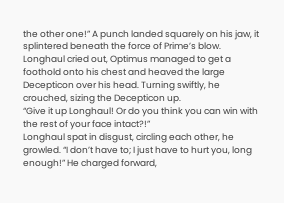the other one!” A punch landed squarely on his jaw, it splintered beneath the force of Prime’s blow. Longhaul cried out, Optimus managed to get a foothold onto his chest and heaved the large Decepticon over his head. Turning swiftly, he crouched, sizing the Decepticon up.
“Give it up Longhaul! Or do you think you can win with the rest of your face intact?!”
Longhaul spat in disgust, circling each other, he growled. “I don’t have to; I just have to hurt you, long enough!” He charged forward,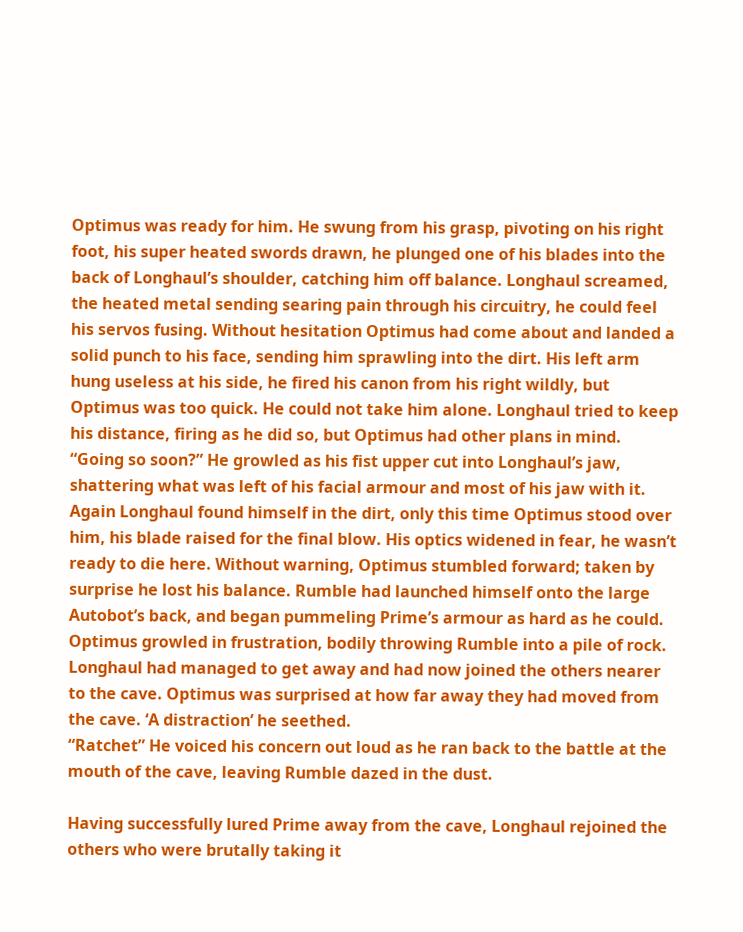Optimus was ready for him. He swung from his grasp, pivoting on his right foot, his super heated swords drawn, he plunged one of his blades into the back of Longhaul’s shoulder, catching him off balance. Longhaul screamed, the heated metal sending searing pain through his circuitry, he could feel his servos fusing. Without hesitation Optimus had come about and landed a solid punch to his face, sending him sprawling into the dirt. His left arm hung useless at his side, he fired his canon from his right wildly, but Optimus was too quick. He could not take him alone. Longhaul tried to keep his distance, firing as he did so, but Optimus had other plans in mind.
“Going so soon?” He growled as his fist upper cut into Longhaul’s jaw, shattering what was left of his facial armour and most of his jaw with it. Again Longhaul found himself in the dirt, only this time Optimus stood over him, his blade raised for the final blow. His optics widened in fear, he wasn’t ready to die here. Without warning, Optimus stumbled forward; taken by surprise he lost his balance. Rumble had launched himself onto the large Autobot’s back, and began pummeling Prime’s armour as hard as he could. Optimus growled in frustration, bodily throwing Rumble into a pile of rock. Longhaul had managed to get away and had now joined the others nearer to the cave. Optimus was surprised at how far away they had moved from the cave. ‘A distraction’ he seethed.
“Ratchet” He voiced his concern out loud as he ran back to the battle at the mouth of the cave, leaving Rumble dazed in the dust.

Having successfully lured Prime away from the cave, Longhaul rejoined the others who were brutally taking it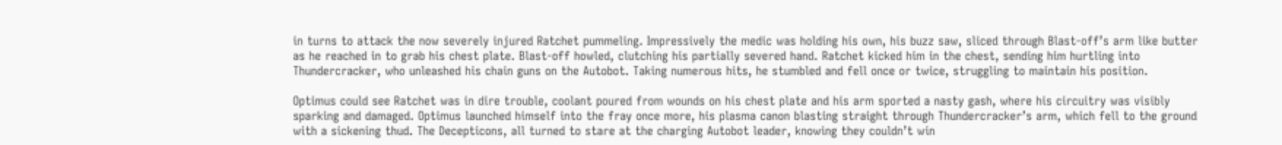in turns to attack the now severely injured Ratchet pummeling. Impressively the medic was holding his own, his buzz saw, sliced through Blast-off’s arm like butter as he reached in to grab his chest plate. Blast-off howled, clutching his partially severed hand. Ratchet kicked him in the chest, sending him hurtling into Thundercracker, who unleashed his chain guns on the Autobot. Taking numerous hits, he stumbled and fell once or twice, struggling to maintain his position.

Optimus could see Ratchet was in dire trouble, coolant poured from wounds on his chest plate and his arm sported a nasty gash, where his circuitry was visibly sparking and damaged. Optimus launched himself into the fray once more, his plasma canon blasting straight through Thundercracker’s arm, which fell to the ground with a sickening thud. The Decepticons, all turned to stare at the charging Autobot leader, knowing they couldn’t win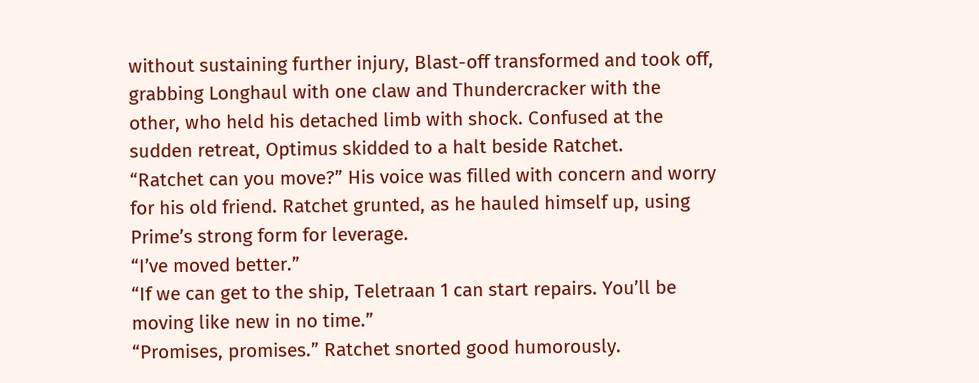without sustaining further injury, Blast-off transformed and took off, grabbing Longhaul with one claw and Thundercracker with the other, who held his detached limb with shock. Confused at the sudden retreat, Optimus skidded to a halt beside Ratchet.
“Ratchet can you move?” His voice was filled with concern and worry for his old friend. Ratchet grunted, as he hauled himself up, using Prime’s strong form for leverage.
“I’ve moved better.”
“If we can get to the ship, Teletraan 1 can start repairs. You’ll be moving like new in no time.”
“Promises, promises.” Ratchet snorted good humorously.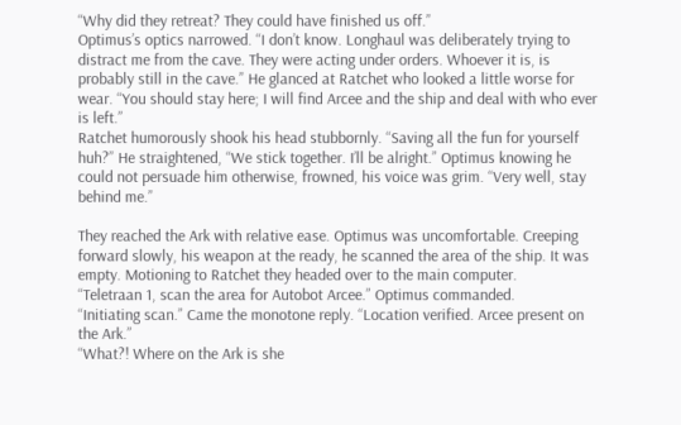“Why did they retreat? They could have finished us off.”
Optimus’s optics narrowed. “I don’t know. Longhaul was deliberately trying to distract me from the cave. They were acting under orders. Whoever it is, is probably still in the cave.” He glanced at Ratchet who looked a little worse for wear. “You should stay here; I will find Arcee and the ship and deal with who ever is left.”
Ratchet humorously shook his head stubbornly. “Saving all the fun for yourself huh?” He straightened, “We stick together. I’ll be alright.” Optimus knowing he could not persuade him otherwise, frowned, his voice was grim. “Very well, stay behind me.”

They reached the Ark with relative ease. Optimus was uncomfortable. Creeping forward slowly, his weapon at the ready, he scanned the area of the ship. It was empty. Motioning to Ratchet they headed over to the main computer.
“Teletraan 1, scan the area for Autobot Arcee.” Optimus commanded.
“Initiating scan.” Came the monotone reply. “Location verified. Arcee present on the Ark.”
“What?! Where on the Ark is she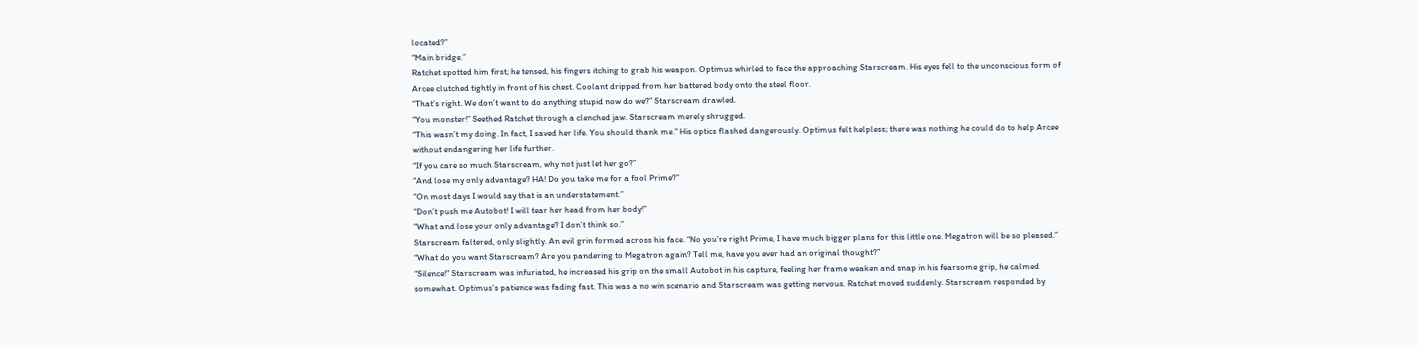located?”
“Main bridge.”
Ratchet spotted him first; he tensed, his fingers itching to grab his weapon. Optimus whirled to face the approaching Starscream. His eyes fell to the unconscious form of Arcee clutched tightly in front of his chest. Coolant dripped from her battered body onto the steel floor.
“That’s right. We don’t want to do anything stupid now do we?” Starscream drawled.
“You monster!” Seethed Ratchet through a clenched jaw. Starscream merely shrugged.
“This wasn’t my doing. In fact, I saved her life. You should thank me.” His optics flashed dangerously. Optimus felt helpless; there was nothing he could do to help Arcee without endangering her life further.
“If you care so much Starscream, why not just let her go?”
“And lose my only advantage? HA! Do you take me for a fool Prime?”
“On most days I would say that is an understatement.”
“Don’t push me Autobot! I will tear her head from her body!”
“What and lose your only advantage? I don’t think so.”
Starscream faltered, only slightly. An evil grin formed across his face. “No you’re right Prime, I have much bigger plans for this little one. Megatron will be so pleased.”
“What do you want Starscream? Are you pandering to Megatron again? Tell me, have you ever had an original thought?”
“Silence!” Starscream was infuriated, he increased his grip on the small Autobot in his capture, feeling her frame weaken and snap in his fearsome grip, he calmed somewhat. Optimus’s patience was fading fast. This was a no win scenario and Starscream was getting nervous. Ratchet moved suddenly. Starscream responded by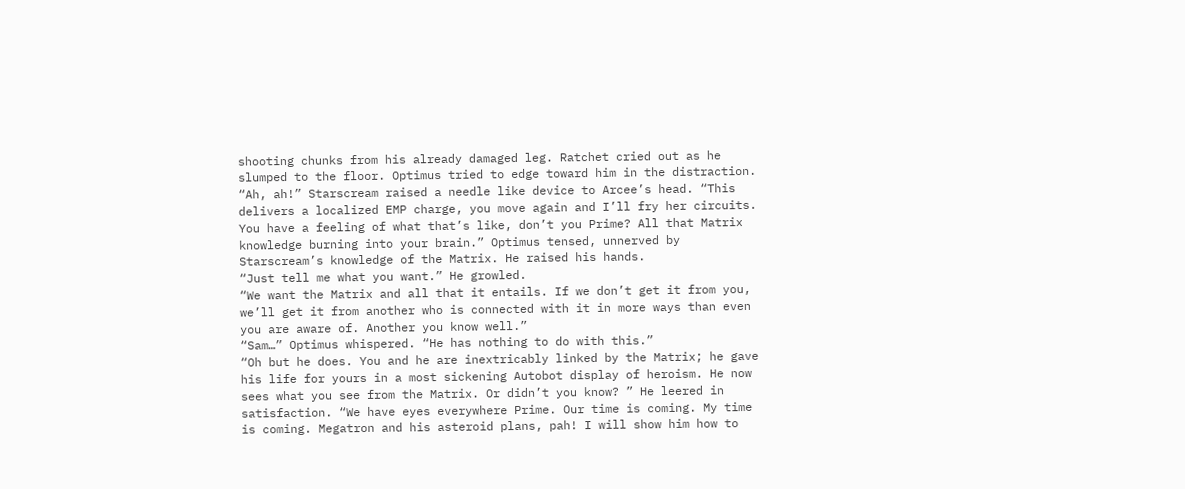shooting chunks from his already damaged leg. Ratchet cried out as he slumped to the floor. Optimus tried to edge toward him in the distraction.
“Ah, ah!” Starscream raised a needle like device to Arcee’s head. “This delivers a localized EMP charge, you move again and I’ll fry her circuits. You have a feeling of what that’s like, don’t you Prime? All that Matrix knowledge burning into your brain.” Optimus tensed, unnerved by Starscream’s knowledge of the Matrix. He raised his hands.
“Just tell me what you want.” He growled.
“We want the Matrix and all that it entails. If we don’t get it from you, we’ll get it from another who is connected with it in more ways than even you are aware of. Another you know well.”
“Sam…” Optimus whispered. “He has nothing to do with this.”
“Oh but he does. You and he are inextricably linked by the Matrix; he gave his life for yours in a most sickening Autobot display of heroism. He now sees what you see from the Matrix. Or didn’t you know? ” He leered in satisfaction. “We have eyes everywhere Prime. Our time is coming. My time is coming. Megatron and his asteroid plans, pah! I will show him how to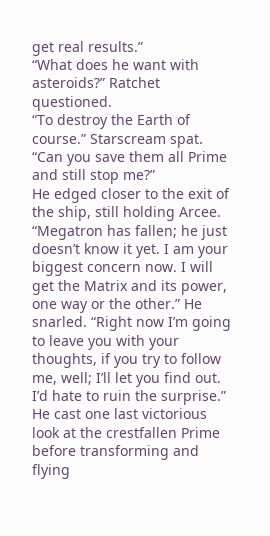get real results.”
“What does he want with asteroids?” Ratchet questioned.
“To destroy the Earth of course.” Starscream spat. “Can you save them all Prime and still stop me?”
He edged closer to the exit of the ship, still holding Arcee. “Megatron has fallen; he just doesn’t know it yet. I am your biggest concern now. I will get the Matrix and its power, one way or the other.” He snarled. “Right now I’m going to leave you with your thoughts, if you try to follow me, well; I’ll let you find out. I’d hate to ruin the surprise.” He cast one last victorious look at the crestfallen Prime before transforming and flying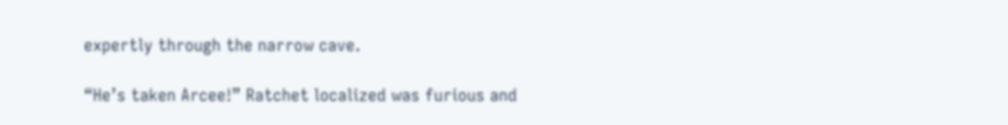expertly through the narrow cave.

“He’s taken Arcee!” Ratchet localized was furious and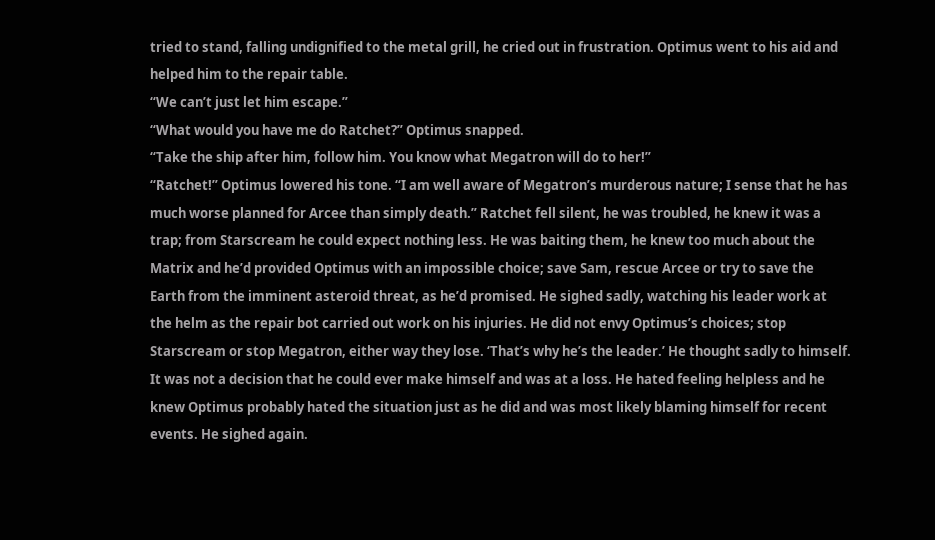tried to stand, falling undignified to the metal grill, he cried out in frustration. Optimus went to his aid and helped him to the repair table.
“We can’t just let him escape.”
“What would you have me do Ratchet?” Optimus snapped.
“Take the ship after him, follow him. You know what Megatron will do to her!”
“Ratchet!” Optimus lowered his tone. “I am well aware of Megatron’s murderous nature; I sense that he has much worse planned for Arcee than simply death.” Ratchet fell silent, he was troubled, he knew it was a trap; from Starscream he could expect nothing less. He was baiting them, he knew too much about the Matrix and he’d provided Optimus with an impossible choice; save Sam, rescue Arcee or try to save the Earth from the imminent asteroid threat, as he’d promised. He sighed sadly, watching his leader work at the helm as the repair bot carried out work on his injuries. He did not envy Optimus’s choices; stop Starscream or stop Megatron, either way they lose. ‘That’s why he’s the leader.’ He thought sadly to himself. It was not a decision that he could ever make himself and was at a loss. He hated feeling helpless and he knew Optimus probably hated the situation just as he did and was most likely blaming himself for recent events. He sighed again.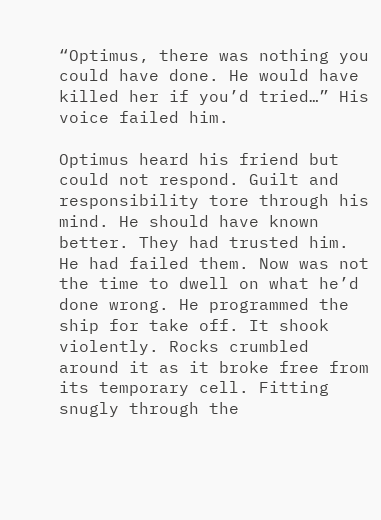“Optimus, there was nothing you could have done. He would have killed her if you’d tried…” His voice failed him.

Optimus heard his friend but could not respond. Guilt and responsibility tore through his mind. He should have known better. They had trusted him. He had failed them. Now was not the time to dwell on what he’d done wrong. He programmed the ship for take off. It shook violently. Rocks crumbled around it as it broke free from its temporary cell. Fitting snugly through the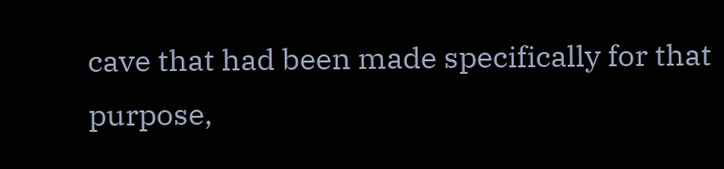cave that had been made specifically for that purpose,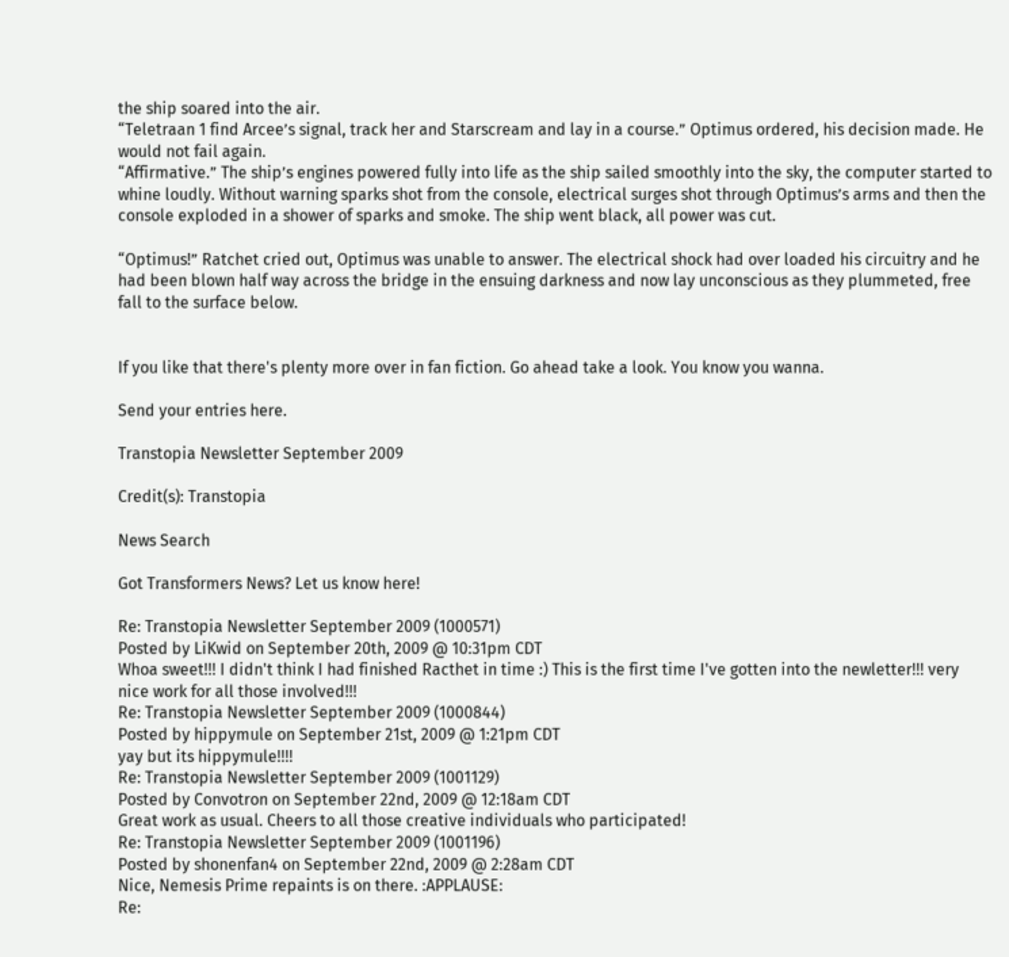the ship soared into the air.
“Teletraan 1 find Arcee’s signal, track her and Starscream and lay in a course.” Optimus ordered, his decision made. He would not fail again.
“Affirmative.” The ship’s engines powered fully into life as the ship sailed smoothly into the sky, the computer started to whine loudly. Without warning sparks shot from the console, electrical surges shot through Optimus’s arms and then the console exploded in a shower of sparks and smoke. The ship went black, all power was cut.

“Optimus!” Ratchet cried out, Optimus was unable to answer. The electrical shock had over loaded his circuitry and he had been blown half way across the bridge in the ensuing darkness and now lay unconscious as they plummeted, free fall to the surface below.


If you like that there's plenty more over in fan fiction. Go ahead take a look. You know you wanna.

Send your entries here.

Transtopia Newsletter September 2009

Credit(s): Transtopia

News Search

Got Transformers News? Let us know here!

Re: Transtopia Newsletter September 2009 (1000571)
Posted by LiKwid on September 20th, 2009 @ 10:31pm CDT
Whoa sweet!!! I didn't think I had finished Racthet in time :) This is the first time I've gotten into the newletter!!! very nice work for all those involved!!!
Re: Transtopia Newsletter September 2009 (1000844)
Posted by hippymule on September 21st, 2009 @ 1:21pm CDT
yay but its hippymule!!!!
Re: Transtopia Newsletter September 2009 (1001129)
Posted by Convotron on September 22nd, 2009 @ 12:18am CDT
Great work as usual. Cheers to all those creative individuals who participated!
Re: Transtopia Newsletter September 2009 (1001196)
Posted by shonenfan4 on September 22nd, 2009 @ 2:28am CDT
Nice, Nemesis Prime repaints is on there. :APPLAUSE:
Re: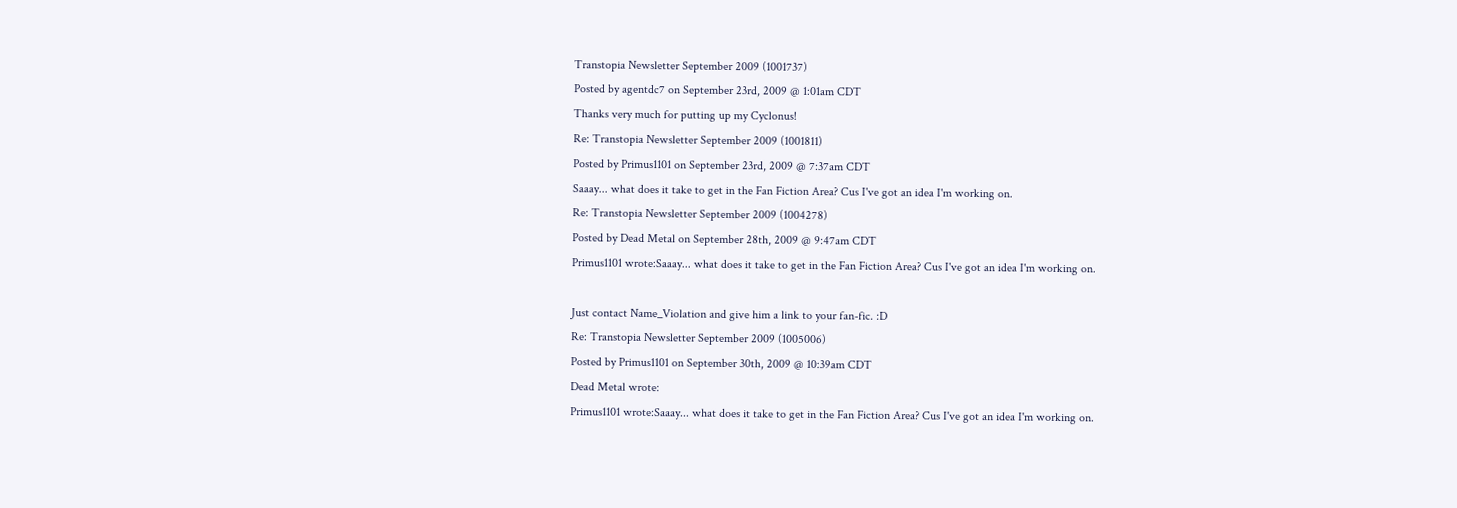Transtopia Newsletter September 2009 (1001737)
Posted by agentdc7 on September 23rd, 2009 @ 1:01am CDT
Thanks very much for putting up my Cyclonus!
Re: Transtopia Newsletter September 2009 (1001811)
Posted by Primus1101 on September 23rd, 2009 @ 7:37am CDT
Saaay... what does it take to get in the Fan Fiction Area? Cus I've got an idea I'm working on.
Re: Transtopia Newsletter September 2009 (1004278)
Posted by Dead Metal on September 28th, 2009 @ 9:47am CDT
Primus1101 wrote:Saaay... what does it take to get in the Fan Fiction Area? Cus I've got an idea I'm working on.

Just contact Name_Violation and give him a link to your fan-fic. :D
Re: Transtopia Newsletter September 2009 (1005006)
Posted by Primus1101 on September 30th, 2009 @ 10:39am CDT
Dead Metal wrote:
Primus1101 wrote:Saaay... what does it take to get in the Fan Fiction Area? Cus I've got an idea I'm working on.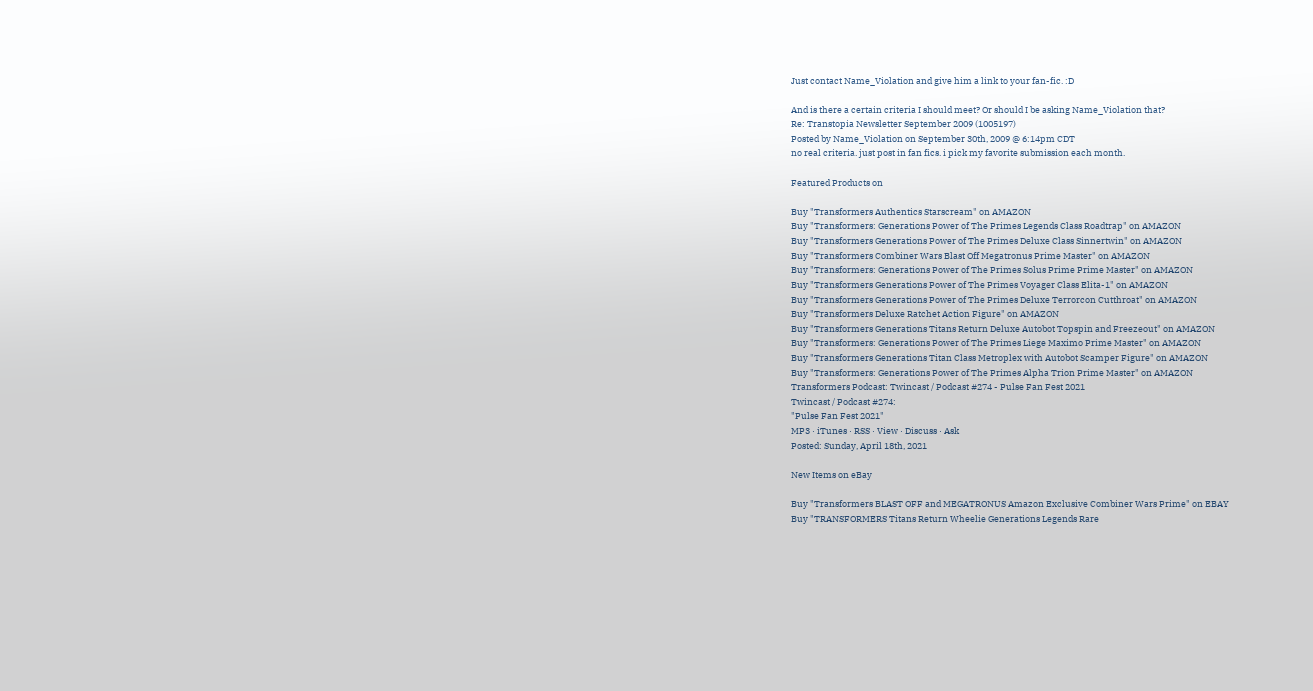Just contact Name_Violation and give him a link to your fan-fic. :D

And is there a certain criteria I should meet? Or should I be asking Name_Violation that?
Re: Transtopia Newsletter September 2009 (1005197)
Posted by Name_Violation on September 30th, 2009 @ 6:14pm CDT
no real criteria. just post in fan fics. i pick my favorite submission each month.

Featured Products on

Buy "Transformers Authentics Starscream" on AMAZON
Buy "Transformers: Generations Power of The Primes Legends Class Roadtrap" on AMAZON
Buy "Transformers Generations Power of The Primes Deluxe Class Sinnertwin" on AMAZON
Buy "Transformers Combiner Wars Blast Off Megatronus Prime Master" on AMAZON
Buy "Transformers: Generations Power of The Primes Solus Prime Prime Master" on AMAZON
Buy "Transformers Generations Power of The Primes Voyager Class Elita-1" on AMAZON
Buy "Transformers Generations Power of The Primes Deluxe Terrorcon Cutthroat" on AMAZON
Buy "Transformers Deluxe Ratchet Action Figure" on AMAZON
Buy "Transformers Generations Titans Return Deluxe Autobot Topspin and Freezeout" on AMAZON
Buy "Transformers: Generations Power of The Primes Liege Maximo Prime Master" on AMAZON
Buy "Transformers Generations Titan Class Metroplex with Autobot Scamper Figure" on AMAZON
Buy "Transformers: Generations Power of The Primes Alpha Trion Prime Master" on AMAZON
Transformers Podcast: Twincast / Podcast #274 - Pulse Fan Fest 2021
Twincast / Podcast #274:
"Pulse Fan Fest 2021"
MP3 · iTunes · RSS · View · Discuss · Ask
Posted: Sunday, April 18th, 2021

New Items on eBay

Buy "Transformers BLAST OFF and MEGATRONUS Amazon Exclusive Combiner Wars Prime" on EBAY
Buy "TRANSFORMERS Titans Return Wheelie Generations Legends Rare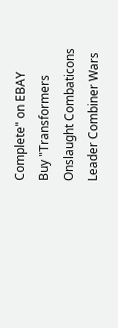Complete" on EBAY
Buy "Transformers Onslaught Combaticons Leader Combiner Wars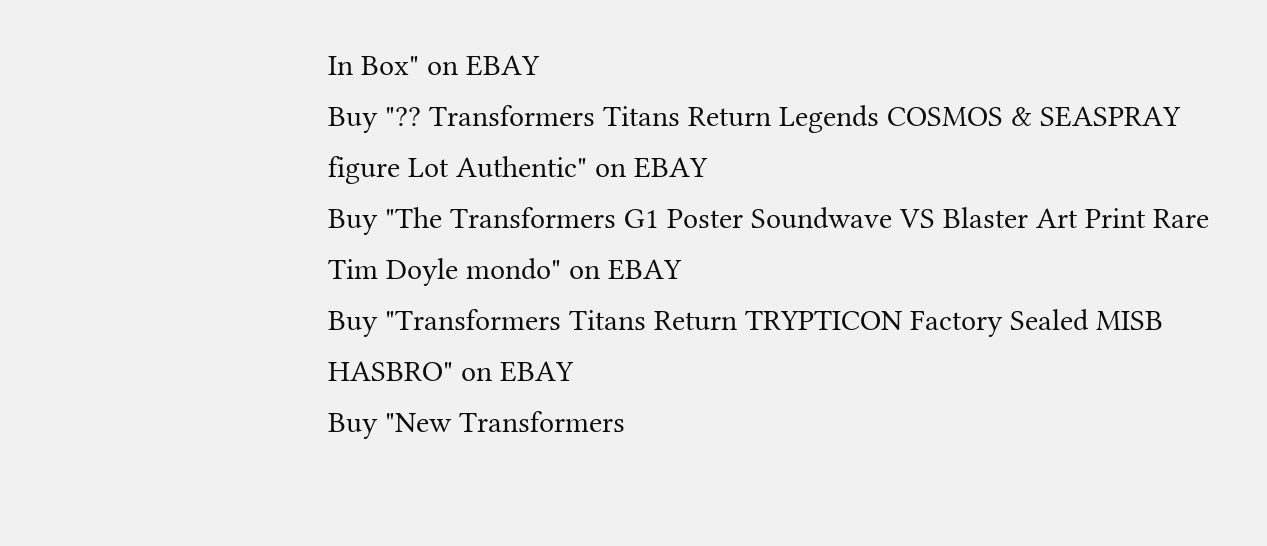In Box" on EBAY
Buy "?? Transformers Titans Return Legends COSMOS & SEASPRAY figure Lot Authentic" on EBAY
Buy "The Transformers G1 Poster Soundwave VS Blaster Art Print Rare Tim Doyle mondo" on EBAY
Buy "Transformers Titans Return TRYPTICON Factory Sealed MISB HASBRO" on EBAY
Buy "New Transformers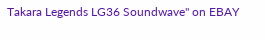Takara Legends LG36 Soundwave" on EBAY